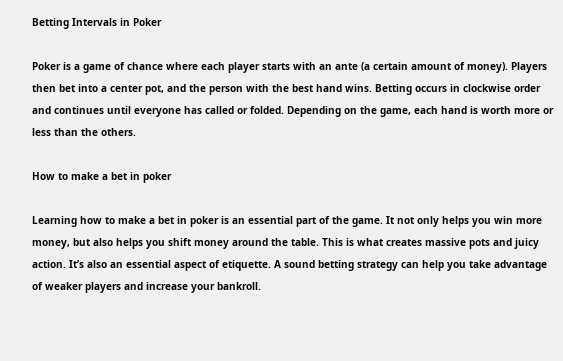Betting Intervals in Poker

Poker is a game of chance where each player starts with an ante (a certain amount of money). Players then bet into a center pot, and the person with the best hand wins. Betting occurs in clockwise order and continues until everyone has called or folded. Depending on the game, each hand is worth more or less than the others.

How to make a bet in poker

Learning how to make a bet in poker is an essential part of the game. It not only helps you win more money, but also helps you shift money around the table. This is what creates massive pots and juicy action. It’s also an essential aspect of etiquette. A sound betting strategy can help you take advantage of weaker players and increase your bankroll.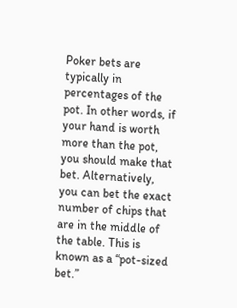Poker bets are typically in percentages of the pot. In other words, if your hand is worth more than the pot, you should make that bet. Alternatively, you can bet the exact number of chips that are in the middle of the table. This is known as a “pot-sized bet.”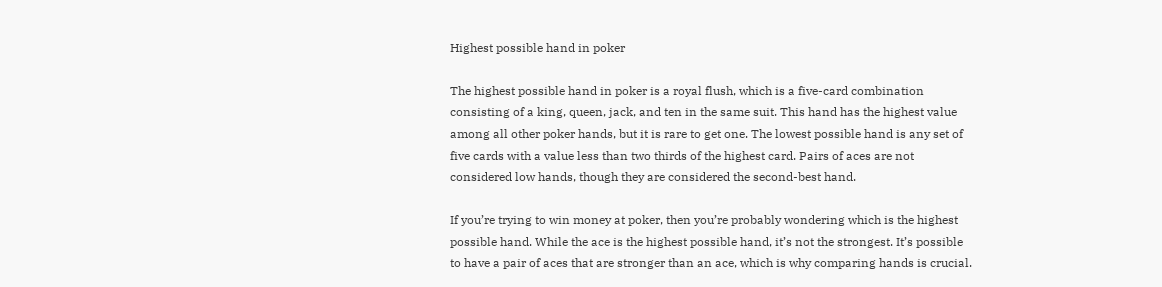Highest possible hand in poker

The highest possible hand in poker is a royal flush, which is a five-card combination consisting of a king, queen, jack, and ten in the same suit. This hand has the highest value among all other poker hands, but it is rare to get one. The lowest possible hand is any set of five cards with a value less than two thirds of the highest card. Pairs of aces are not considered low hands, though they are considered the second-best hand.

If you’re trying to win money at poker, then you’re probably wondering which is the highest possible hand. While the ace is the highest possible hand, it’s not the strongest. It’s possible to have a pair of aces that are stronger than an ace, which is why comparing hands is crucial.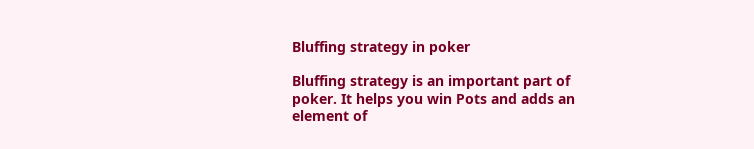Bluffing strategy in poker

Bluffing strategy is an important part of poker. It helps you win Pots and adds an element of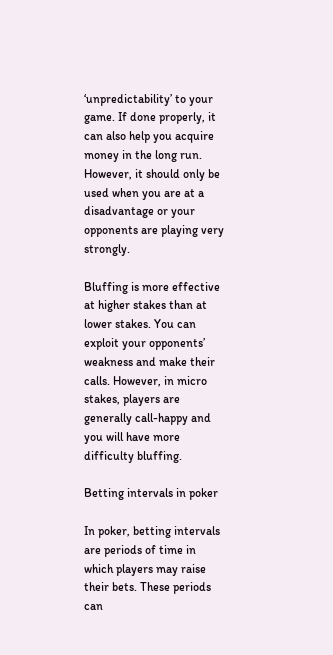‘unpredictability’ to your game. If done properly, it can also help you acquire money in the long run. However, it should only be used when you are at a disadvantage or your opponents are playing very strongly.

Bluffing is more effective at higher stakes than at lower stakes. You can exploit your opponents’ weakness and make their calls. However, in micro stakes, players are generally call-happy and you will have more difficulty bluffing.

Betting intervals in poker

In poker, betting intervals are periods of time in which players may raise their bets. These periods can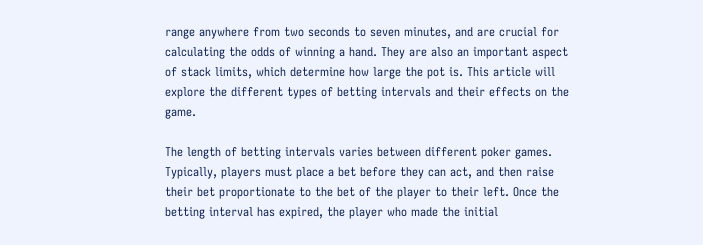range anywhere from two seconds to seven minutes, and are crucial for calculating the odds of winning a hand. They are also an important aspect of stack limits, which determine how large the pot is. This article will explore the different types of betting intervals and their effects on the game.

The length of betting intervals varies between different poker games. Typically, players must place a bet before they can act, and then raise their bet proportionate to the bet of the player to their left. Once the betting interval has expired, the player who made the initial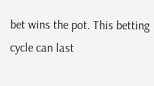bet wins the pot. This betting cycle can last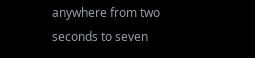anywhere from two seconds to seven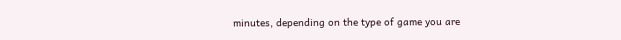minutes, depending on the type of game you are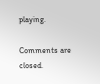playing.

Comments are closed.